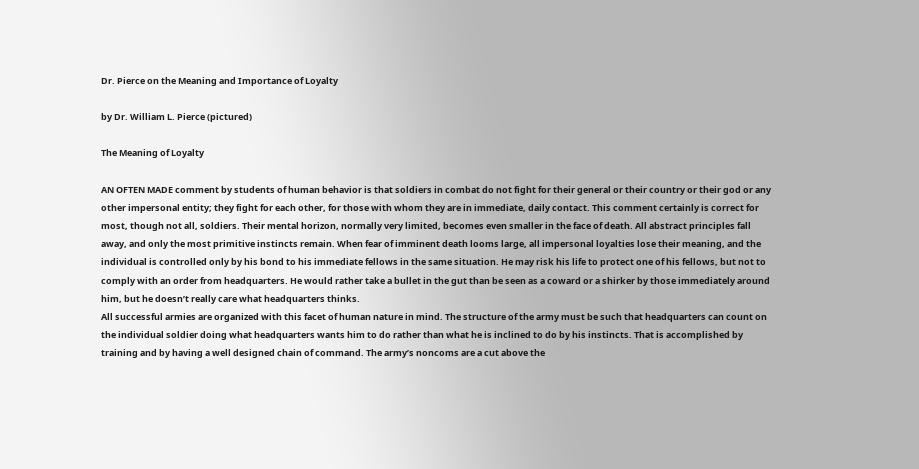Dr. Pierce on the Meaning and Importance of Loyalty

by Dr. William L. Pierce (pictured)

The Meaning of Loyalty

AN OFTEN MADE comment by students of human behavior is that soldiers in combat do not fight for their general or their country or their god or any other impersonal entity; they fight for each other, for those with whom they are in immediate, daily contact. This comment certainly is correct for most, though not all, soldiers. Their mental horizon, normally very limited, becomes even smaller in the face of death. All abstract principles fall away, and only the most primitive instincts remain. When fear of imminent death looms large, all impersonal loyalties lose their meaning, and the individual is controlled only by his bond to his immediate fellows in the same situation. He may risk his life to protect one of his fellows, but not to comply with an order from headquarters. He would rather take a bullet in the gut than be seen as a coward or a shirker by those immediately around him, but he doesn’t really care what headquarters thinks.
All successful armies are organized with this facet of human nature in mind. The structure of the army must be such that headquarters can count on the individual soldier doing what headquarters wants him to do rather than what he is inclined to do by his instincts. That is accomplished by training and by having a well designed chain of command. The army’s noncoms are a cut above the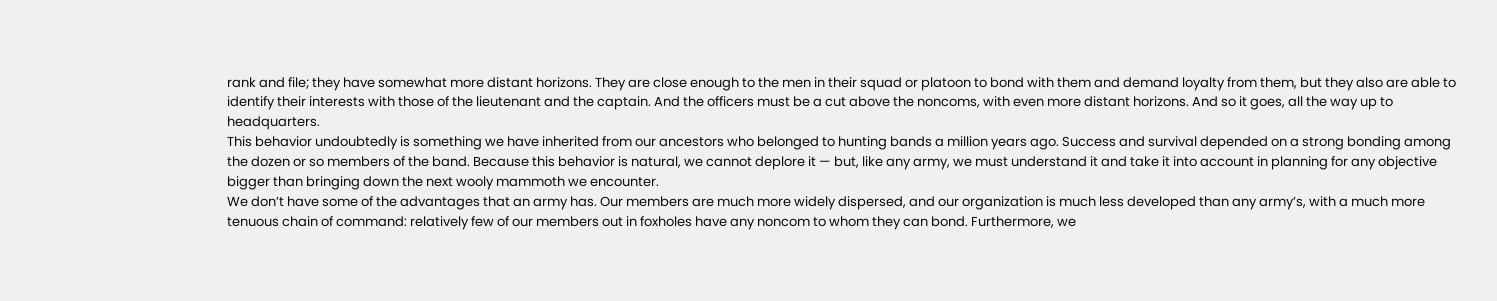rank and file; they have somewhat more distant horizons. They are close enough to the men in their squad or platoon to bond with them and demand loyalty from them, but they also are able to identify their interests with those of the lieutenant and the captain. And the officers must be a cut above the noncoms, with even more distant horizons. And so it goes, all the way up to headquarters.
This behavior undoubtedly is something we have inherited from our ancestors who belonged to hunting bands a million years ago. Success and survival depended on a strong bonding among the dozen or so members of the band. Because this behavior is natural, we cannot deplore it — but, like any army, we must understand it and take it into account in planning for any objective bigger than bringing down the next wooly mammoth we encounter.
We don’t have some of the advantages that an army has. Our members are much more widely dispersed, and our organization is much less developed than any army’s, with a much more tenuous chain of command: relatively few of our members out in foxholes have any noncom to whom they can bond. Furthermore, we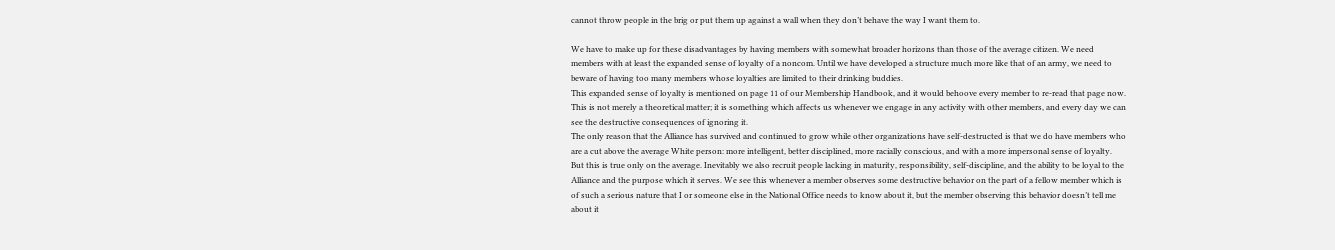cannot throw people in the brig or put them up against a wall when they don’t behave the way I want them to.

We have to make up for these disadvantages by having members with somewhat broader horizons than those of the average citizen. We need members with at least the expanded sense of loyalty of a noncom. Until we have developed a structure much more like that of an army, we need to beware of having too many members whose loyalties are limited to their drinking buddies.
This expanded sense of loyalty is mentioned on page 11 of our Membership Handbook, and it would behoove every member to re-read that page now. This is not merely a theoretical matter; it is something which affects us whenever we engage in any activity with other members, and every day we can see the destructive consequences of ignoring it.
The only reason that the Alliance has survived and continued to grow while other organizations have self-destructed is that we do have members who are a cut above the average White person: more intelligent, better disciplined, more racially conscious, and with a more impersonal sense of loyalty. But this is true only on the average. Inevitably we also recruit people lacking in maturity, responsibility, self-discipline, and the ability to be loyal to the Alliance and the purpose which it serves. We see this whenever a member observes some destructive behavior on the part of a fellow member which is of such a serious nature that I or someone else in the National Office needs to know about it, but the member observing this behavior doesn’t tell me about it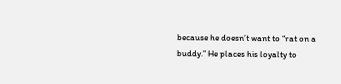because he doesn’t want to “rat on a buddy.” He places his loyalty to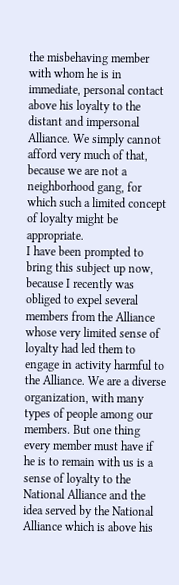the misbehaving member with whom he is in immediate, personal contact above his loyalty to the distant and impersonal Alliance. We simply cannot afford very much of that, because we are not a neighborhood gang, for which such a limited concept of loyalty might be appropriate.
I have been prompted to bring this subject up now, because I recently was obliged to expel several members from the Alliance whose very limited sense of loyalty had led them to engage in activity harmful to the Alliance. We are a diverse organization, with many types of people among our members. But one thing every member must have if he is to remain with us is a sense of loyalty to the National Alliance and the idea served by the National Alliance which is above his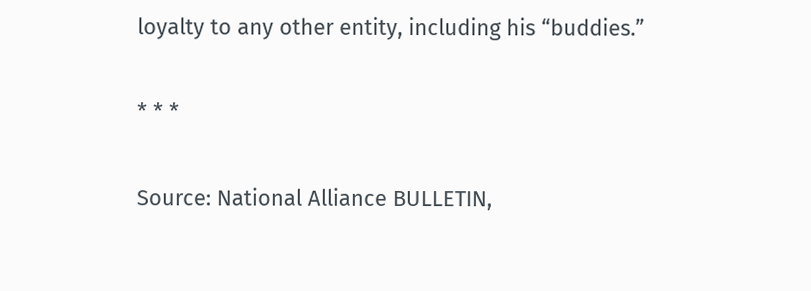loyalty to any other entity, including his “buddies.”

* * *

Source: National Alliance BULLETIN,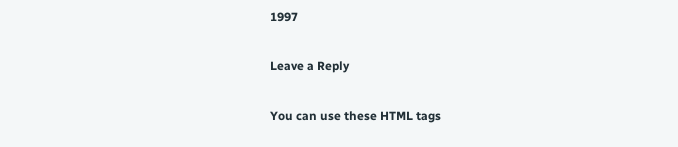1997

Leave a Reply

You can use these HTML tags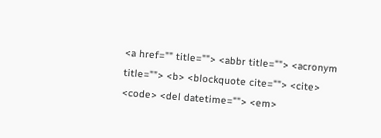<a href="" title=""> <abbr title=""> <acronym title=""> <b> <blockquote cite=""> <cite> <code> <del datetime=""> <em>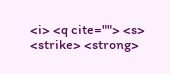<i> <q cite=""> <s> <strike> <strong>